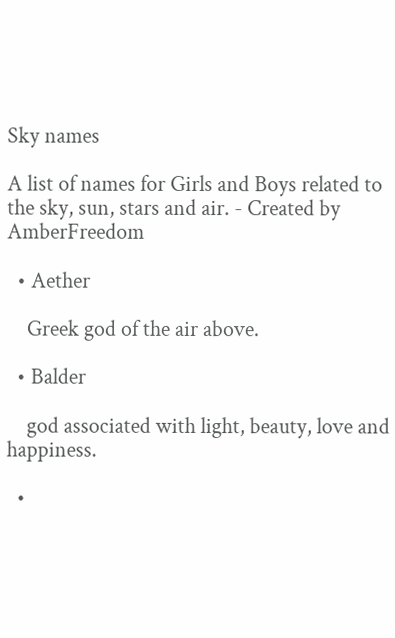Sky names

A list of names for Girls and Boys related to the sky, sun, stars and air. - Created by AmberFreedom

  • Aether

    Greek god of the air above.

  • Balder

    god associated with light, beauty, love and happiness.

  •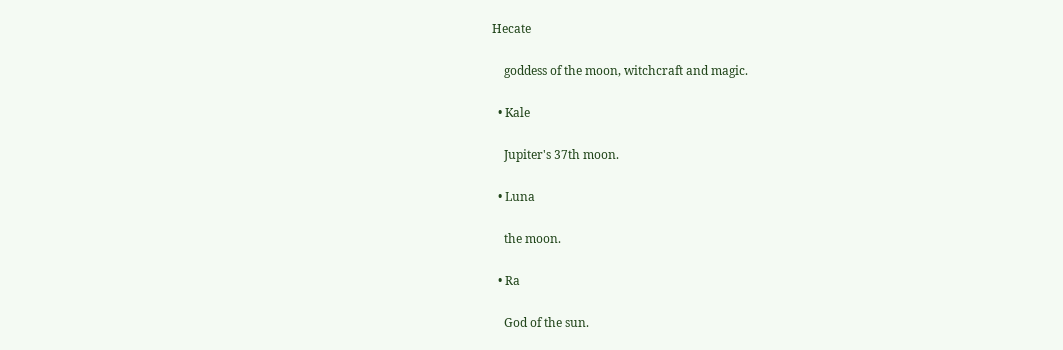Hecate

    goddess of the moon, witchcraft and magic.

  • Kale

    Jupiter's 37th moon.

  • Luna

    the moon.

  • Ra

    God of the sun.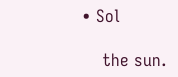• Sol

    the sun.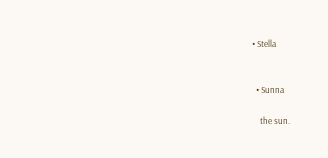• Stella


  • Sunna

    the sun.